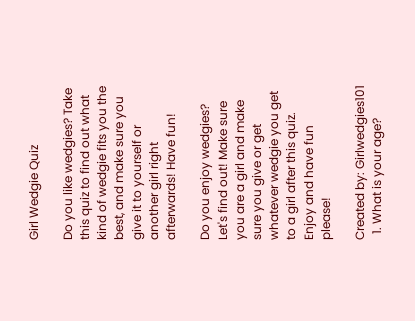Girl Wedgie Quiz

Do you like wedgies? Take this quiz to find out what kind of wedgie fits you the best, and make sure you give it to yourself or another girl right afterwards! Have fun!

Do you enjoy wedgies? Let's find out! Make sure you are a girl and make sure you give or get whatever wedgie you get to a girl after this quiz. Enjoy and have fun please!

Created by: Girlwedgies101
  1. What is your age?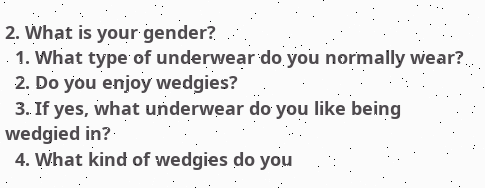2. What is your gender?
  1. What type of underwear do you normally wear?
  2. Do you enjoy wedgies?
  3. If yes, what underwear do you like being wedgied in?
  4. What kind of wedgies do you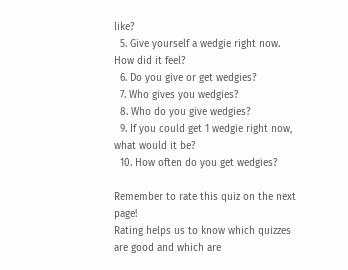like?
  5. Give yourself a wedgie right now. How did it feel?
  6. Do you give or get wedgies?
  7. Who gives you wedgies?
  8. Who do you give wedgies?
  9. If you could get 1 wedgie right now, what would it be?
  10. How often do you get wedgies?

Remember to rate this quiz on the next page!
Rating helps us to know which quizzes are good and which are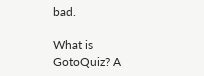bad.

What is GotoQuiz? A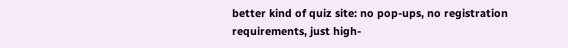better kind of quiz site: no pop-ups, no registration requirements, just high-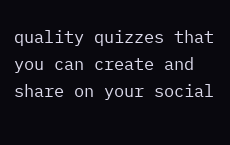quality quizzes that you can create and share on your social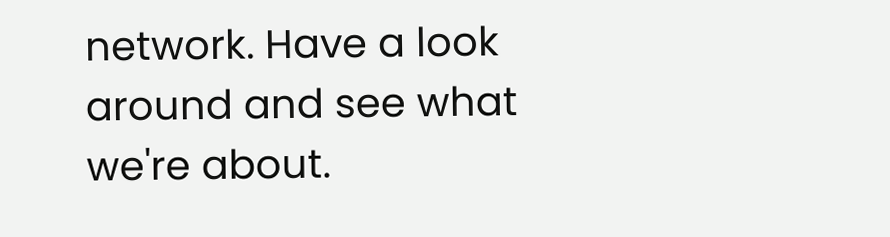network. Have a look around and see what we're about.